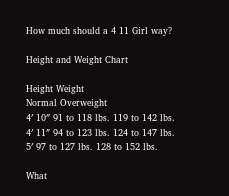How much should a 4 11 Girl way?

Height and Weight Chart

Height Weight
Normal Overweight
4′ 10″ 91 to 118 lbs. 119 to 142 lbs.
4′ 11″ 94 to 123 lbs. 124 to 147 lbs.
5′ 97 to 127 lbs. 128 to 152 lbs.

What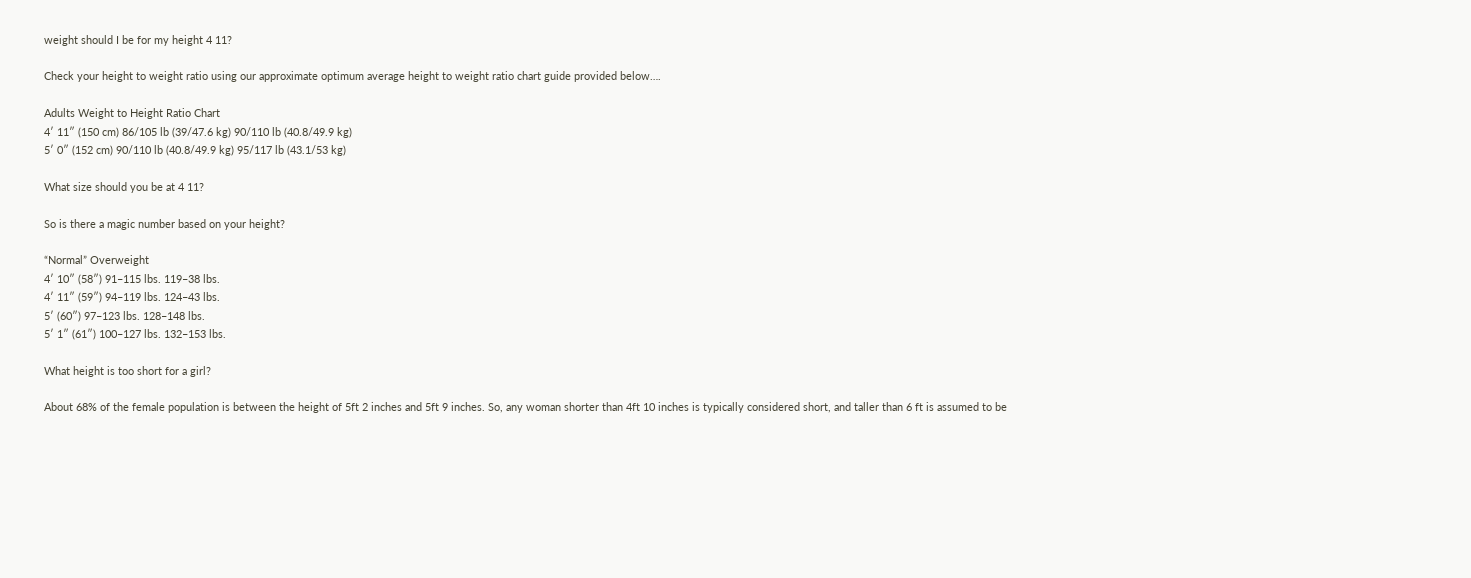weight should I be for my height 4 11?

Check your height to weight ratio using our approximate optimum average height to weight ratio chart guide provided below….

Adults Weight to Height Ratio Chart
4′ 11″ (150 cm) 86/105 lb (39/47.6 kg) 90/110 lb (40.8/49.9 kg)
5′ 0″ (152 cm) 90/110 lb (40.8/49.9 kg) 95/117 lb (43.1/53 kg)

What size should you be at 4 11?

So is there a magic number based on your height?

“Normal” Overweight
4′ 10″ (58″) 91–115 lbs. 119–38 lbs.
4′ 11″ (59″) 94–119 lbs. 124–43 lbs.
5′ (60″) 97–123 lbs. 128–148 lbs.
5′ 1″ (61″) 100–127 lbs. 132–153 lbs.

What height is too short for a girl?

About 68% of the female population is between the height of 5ft 2 inches and 5ft 9 inches. So, any woman shorter than 4ft 10 inches is typically considered short, and taller than 6 ft is assumed to be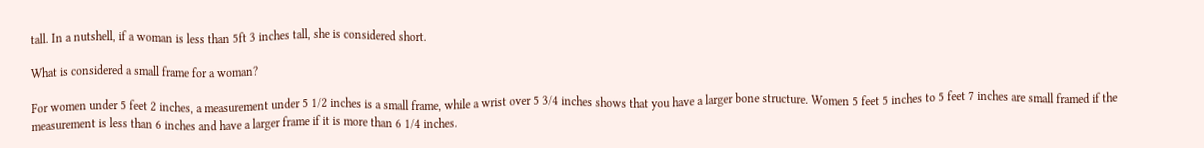tall. In a nutshell, if a woman is less than 5ft 3 inches tall, she is considered short.

What is considered a small frame for a woman?

For women under 5 feet 2 inches, a measurement under 5 1/2 inches is a small frame, while a wrist over 5 3/4 inches shows that you have a larger bone structure. Women 5 feet 5 inches to 5 feet 7 inches are small framed if the measurement is less than 6 inches and have a larger frame if it is more than 6 1/4 inches.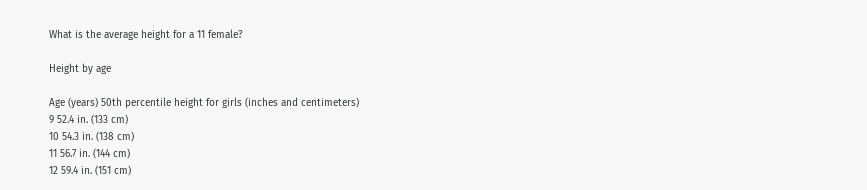What is the average height for a 11 female?

Height by age

Age (years) 50th percentile height for girls (inches and centimeters)
9 52.4 in. (133 cm)
10 54.3 in. (138 cm)
11 56.7 in. (144 cm)
12 59.4 in. (151 cm)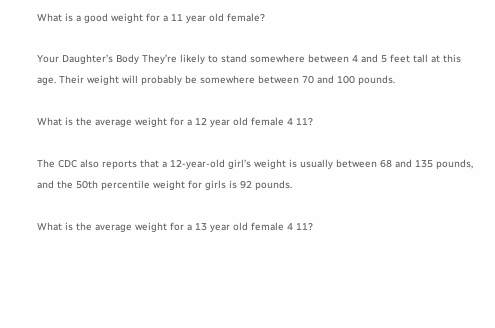What is a good weight for a 11 year old female?

Your Daughter’s Body They’re likely to stand somewhere between 4 and 5 feet tall at this age. Their weight will probably be somewhere between 70 and 100 pounds.

What is the average weight for a 12 year old female 4 11?

The CDC also reports that a 12-year-old girl’s weight is usually between 68 and 135 pounds, and the 50th percentile weight for girls is 92 pounds.

What is the average weight for a 13 year old female 4 11?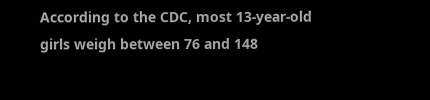According to the CDC, most 13-year-old girls weigh between 76 and 148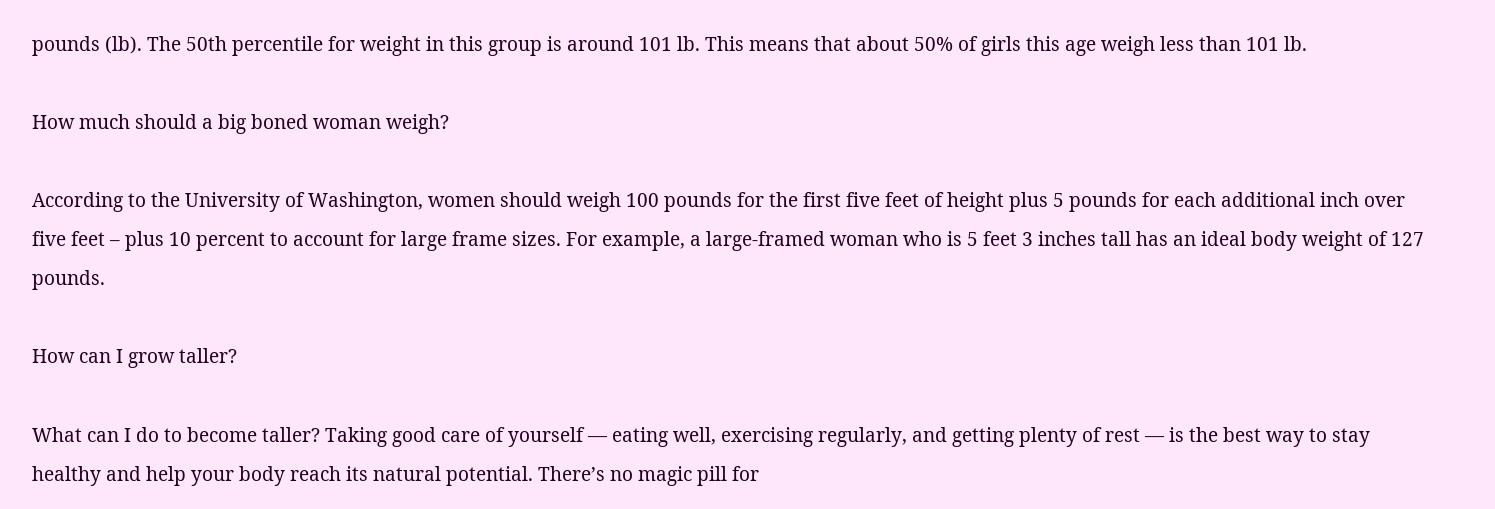pounds (lb). The 50th percentile for weight in this group is around 101 lb. This means that about 50% of girls this age weigh less than 101 lb.

How much should a big boned woman weigh?

According to the University of Washington, women should weigh 100 pounds for the first five feet of height plus 5 pounds for each additional inch over five feet – plus 10 percent to account for large frame sizes. For example, a large-framed woman who is 5 feet 3 inches tall has an ideal body weight of 127 pounds.

How can I grow taller?

What can I do to become taller? Taking good care of yourself — eating well, exercising regularly, and getting plenty of rest — is the best way to stay healthy and help your body reach its natural potential. There’s no magic pill for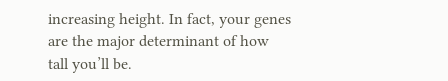increasing height. In fact, your genes are the major determinant of how tall you’ll be.